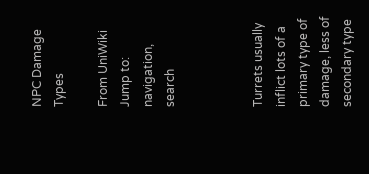NPC Damage Types

From UniWiki
Jump to: navigation, search



Turrets usually inflict lots of a primary type of damage, less of secondary type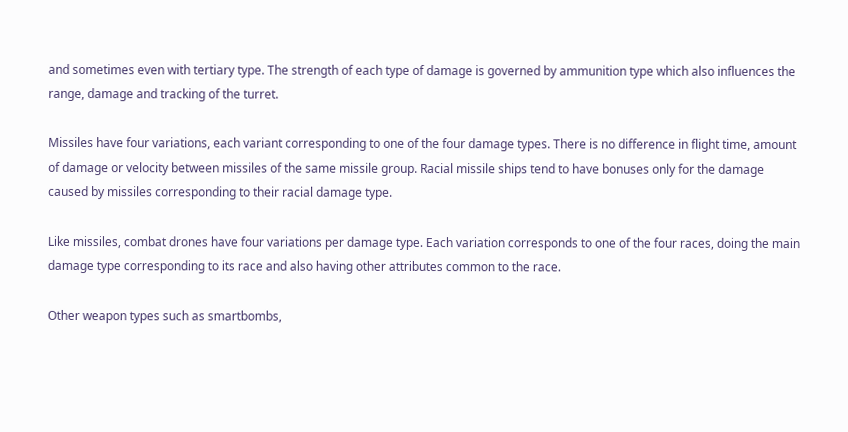and sometimes even with tertiary type. The strength of each type of damage is governed by ammunition type which also influences the range, damage and tracking of the turret.

Missiles have four variations, each variant corresponding to one of the four damage types. There is no difference in flight time, amount of damage or velocity between missiles of the same missile group. Racial missile ships tend to have bonuses only for the damage caused by missiles corresponding to their racial damage type.

Like missiles, combat drones have four variations per damage type. Each variation corresponds to one of the four races, doing the main damage type corresponding to its race and also having other attributes common to the race.

Other weapon types such as smartbombs,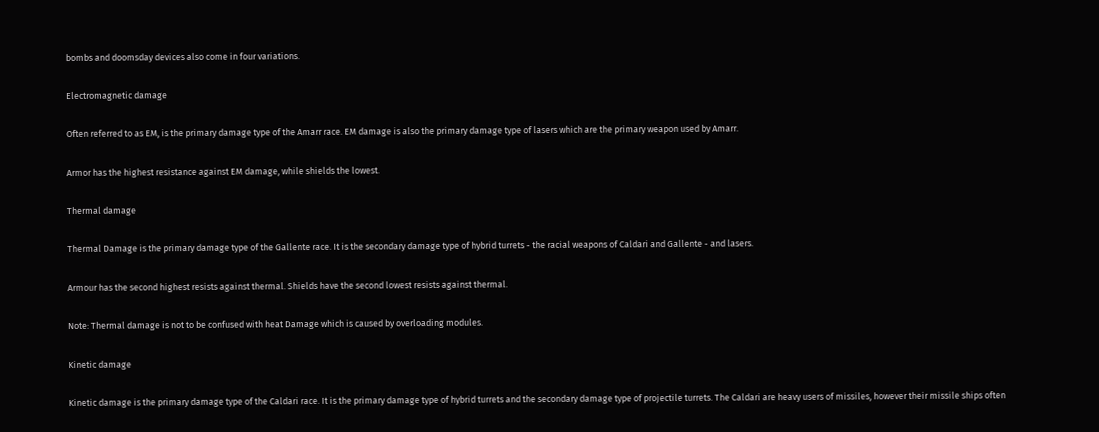bombs and doomsday devices also come in four variations.

Electromagnetic damage

Often referred to as EM, is the primary damage type of the Amarr race. EM damage is also the primary damage type of lasers which are the primary weapon used by Amarr.

Armor has the highest resistance against EM damage, while shields the lowest.

Thermal damage

Thermal Damage is the primary damage type of the Gallente race. It is the secondary damage type of hybrid turrets - the racial weapons of Caldari and Gallente - and lasers.

Armour has the second highest resists against thermal. Shields have the second lowest resists against thermal.

Note: Thermal damage is not to be confused with heat Damage which is caused by overloading modules.

Kinetic damage

Kinetic damage is the primary damage type of the Caldari race. It is the primary damage type of hybrid turrets and the secondary damage type of projectile turrets. The Caldari are heavy users of missiles, however their missile ships often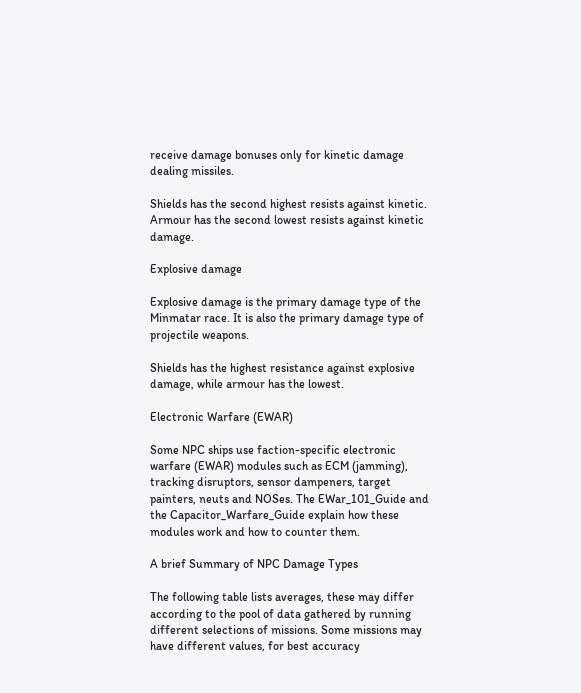receive damage bonuses only for kinetic damage dealing missiles.

Shields has the second highest resists against kinetic. Armour has the second lowest resists against kinetic damage.

Explosive damage

Explosive damage is the primary damage type of the Minmatar race. It is also the primary damage type of projectile weapons.

Shields has the highest resistance against explosive damage, while armour has the lowest.

Electronic Warfare (EWAR)

Some NPC ships use faction-specific electronic warfare (EWAR) modules such as ECM (jamming), tracking disruptors, sensor dampeners, target painters, neuts and NOSes. The EWar_101_Guide and the Capacitor_Warfare_Guide explain how these modules work and how to counter them.

A brief Summary of NPC Damage Types

The following table lists averages, these may differ according to the pool of data gathered by running different selections of missions. Some missions may have different values, for best accuracy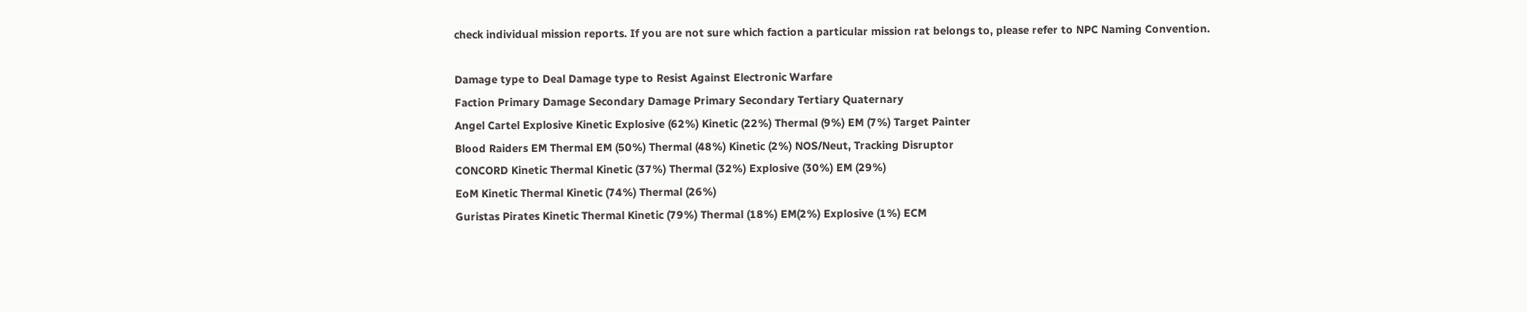check individual mission reports. If you are not sure which faction a particular mission rat belongs to, please refer to NPC Naming Convention.

Damage type to Deal Damage type to Resist Against Electronic Warfare
Faction Primary Damage Secondary Damage Primary Secondary Tertiary Quaternary
Angel Cartel Explosive Kinetic Explosive (62%) Kinetic (22%) Thermal (9%) EM (7%) Target Painter
Blood Raiders EM Thermal EM (50%) Thermal (48%) Kinetic (2%) NOS/Neut, Tracking Disruptor
CONCORD Kinetic Thermal Kinetic (37%) Thermal (32%) Explosive (30%) EM (29%)
EoM Kinetic Thermal Kinetic (74%) Thermal (26%)
Guristas Pirates Kinetic Thermal Kinetic (79%) Thermal (18%) EM(2%) Explosive (1%) ECM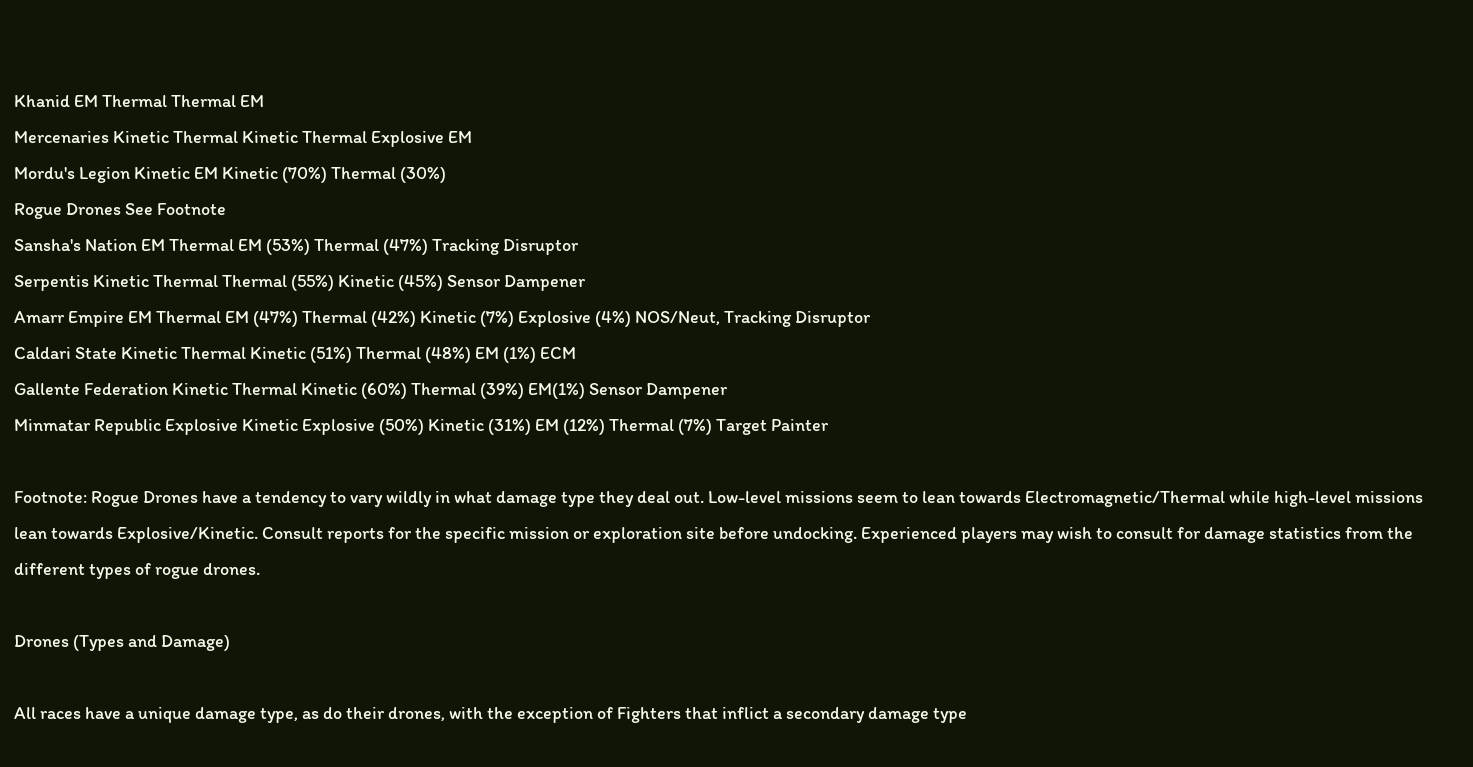Khanid EM Thermal Thermal EM
Mercenaries Kinetic Thermal Kinetic Thermal Explosive EM
Mordu's Legion Kinetic EM Kinetic (70%) Thermal (30%)
Rogue Drones See Footnote
Sansha's Nation EM Thermal EM (53%) Thermal (47%) Tracking Disruptor
Serpentis Kinetic Thermal Thermal (55%) Kinetic (45%) Sensor Dampener
Amarr Empire EM Thermal EM (47%) Thermal (42%) Kinetic (7%) Explosive (4%) NOS/Neut, Tracking Disruptor
Caldari State Kinetic Thermal Kinetic (51%) Thermal (48%) EM (1%) ECM
Gallente Federation Kinetic Thermal Kinetic (60%) Thermal (39%) EM(1%) Sensor Dampener
Minmatar Republic Explosive Kinetic Explosive (50%) Kinetic (31%) EM (12%) Thermal (7%) Target Painter

Footnote: Rogue Drones have a tendency to vary wildly in what damage type they deal out. Low-level missions seem to lean towards Electromagnetic/Thermal while high-level missions lean towards Explosive/Kinetic. Consult reports for the specific mission or exploration site before undocking. Experienced players may wish to consult for damage statistics from the different types of rogue drones.

Drones (Types and Damage)

All races have a unique damage type, as do their drones, with the exception of Fighters that inflict a secondary damage type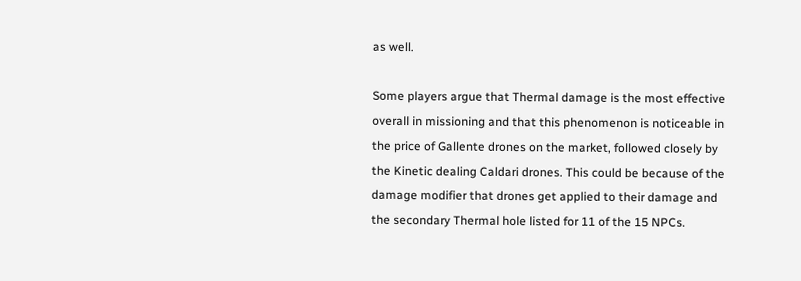as well.

Some players argue that Thermal damage is the most effective overall in missioning and that this phenomenon is noticeable in the price of Gallente drones on the market, followed closely by the Kinetic dealing Caldari drones. This could be because of the damage modifier that drones get applied to their damage and the secondary Thermal hole listed for 11 of the 15 NPCs.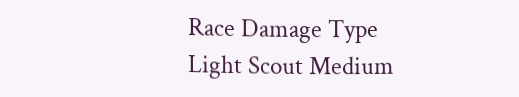Race Damage Type Light Scout Medium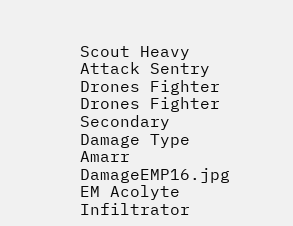Scout Heavy Attack Sentry Drones Fighter Drones Fighter Secondary
Damage Type
Amarr DamageEMP16.jpg EM Acolyte Infiltrator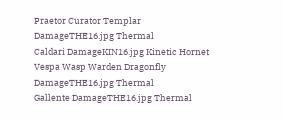Praetor Curator Templar DamageTHE16.jpg Thermal
Caldari DamageKIN16.jpg Kinetic Hornet Vespa Wasp Warden Dragonfly DamageTHE16.jpg Thermal
Gallente DamageTHE16.jpg Thermal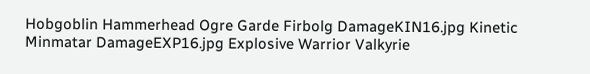Hobgoblin Hammerhead Ogre Garde Firbolg DamageKIN16.jpg Kinetic
Minmatar DamageEXP16.jpg Explosive Warrior Valkyrie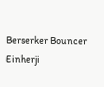Berserker Bouncer Einherji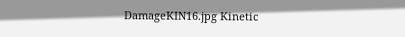DamageKIN16.jpg Kinetic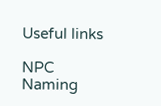Useful links

NPC Naming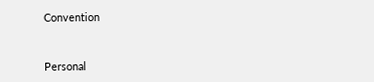Convention


Personal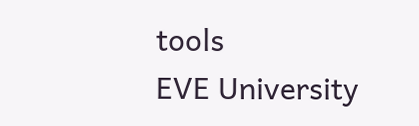tools
EVE University